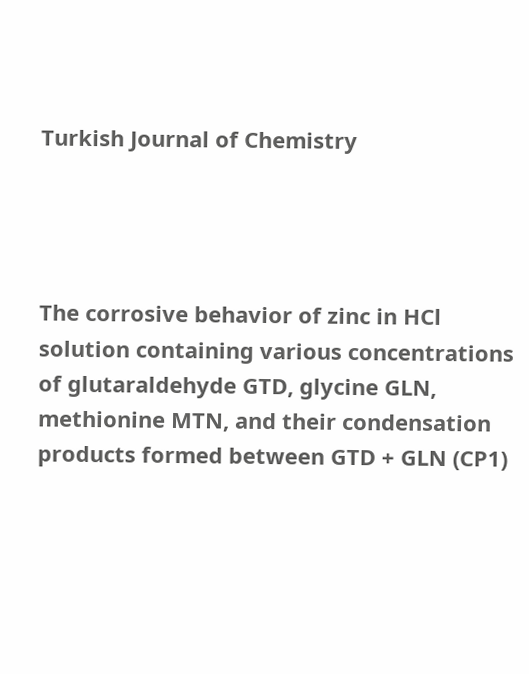Turkish Journal of Chemistry




The corrosive behavior of zinc in HCl solution containing various concentrations of glutaraldehyde GTD, glycine GLN, methionine MTN, and their condensation products formed between GTD + GLN (CP1)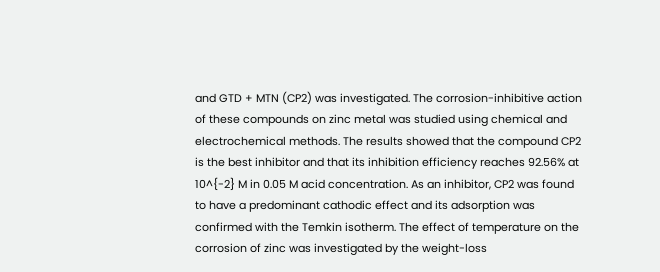and GTD + MTN (CP2) was investigated. The corrosion-inhibitive action of these compounds on zinc metal was studied using chemical and electrochemical methods. The results showed that the compound CP2 is the best inhibitor and that its inhibition efficiency reaches 92.56% at 10^{-2} M in 0.05 M acid concentration. As an inhibitor, CP2 was found to have a predominant cathodic effect and its adsorption was confirmed with the Temkin isotherm. The effect of temperature on the corrosion of zinc was investigated by the weight-loss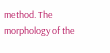method. The morphology of the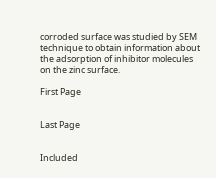corroded surface was studied by SEM technique to obtain information about the adsorption of inhibitor molecules on the zinc surface.

First Page


Last Page


Included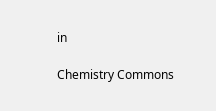in

Chemistry Commons